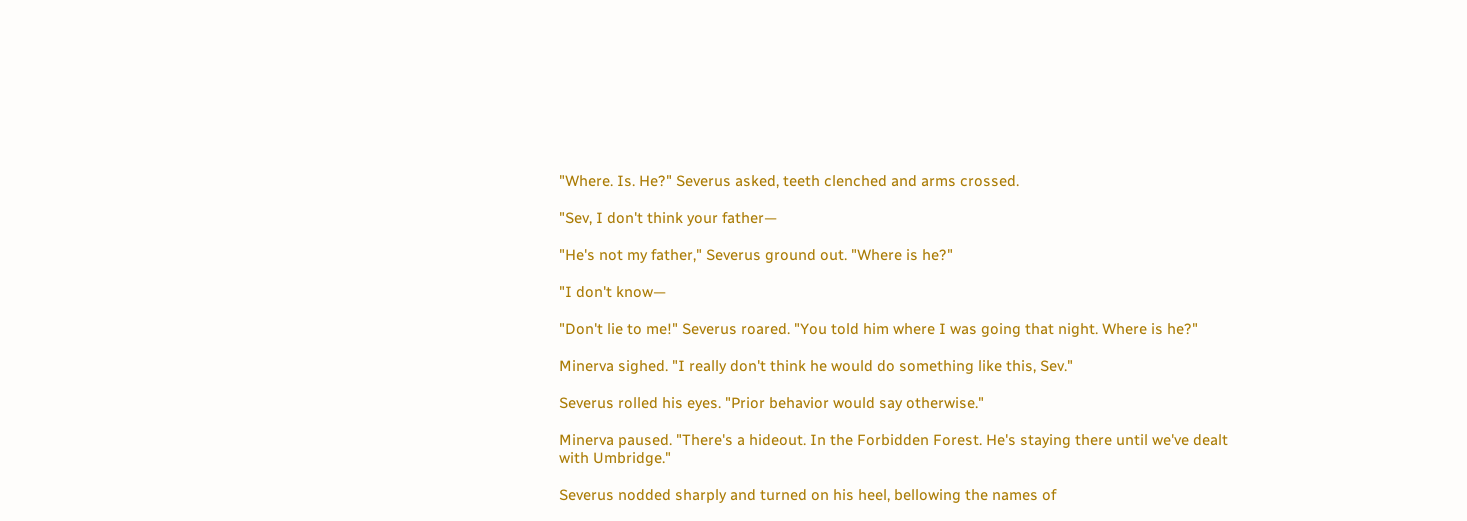"Where. Is. He?" Severus asked, teeth clenched and arms crossed.

"Sev, I don't think your father—

"He's not my father," Severus ground out. "Where is he?"

"I don't know—

"Don't lie to me!" Severus roared. "You told him where I was going that night. Where is he?"

Minerva sighed. "I really don't think he would do something like this, Sev."

Severus rolled his eyes. "Prior behavior would say otherwise."

Minerva paused. "There's a hideout. In the Forbidden Forest. He's staying there until we've dealt with Umbridge."

Severus nodded sharply and turned on his heel, bellowing the names of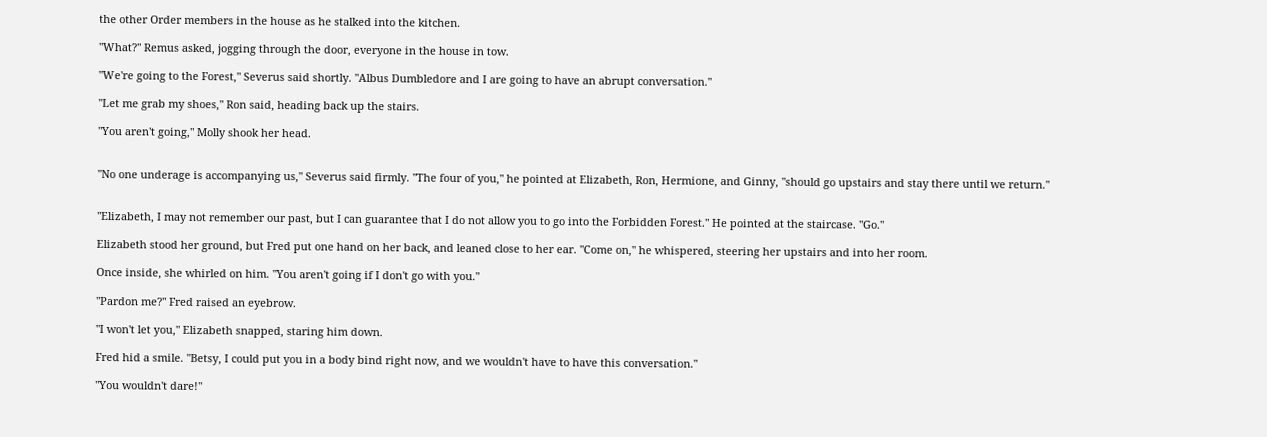the other Order members in the house as he stalked into the kitchen.

"What?" Remus asked, jogging through the door, everyone in the house in tow.

"We're going to the Forest," Severus said shortly. "Albus Dumbledore and I are going to have an abrupt conversation."

"Let me grab my shoes," Ron said, heading back up the stairs.

"You aren't going," Molly shook her head.


"No one underage is accompanying us," Severus said firmly. "The four of you," he pointed at Elizabeth, Ron, Hermione, and Ginny, "should go upstairs and stay there until we return."


"Elizabeth, I may not remember our past, but I can guarantee that I do not allow you to go into the Forbidden Forest." He pointed at the staircase. "Go."

Elizabeth stood her ground, but Fred put one hand on her back, and leaned close to her ear. "Come on," he whispered, steering her upstairs and into her room.

Once inside, she whirled on him. "You aren't going if I don't go with you."

"Pardon me?" Fred raised an eyebrow.

"I won't let you," Elizabeth snapped, staring him down.

Fred hid a smile. "Betsy, I could put you in a body bind right now, and we wouldn't have to have this conversation."

"You wouldn't dare!"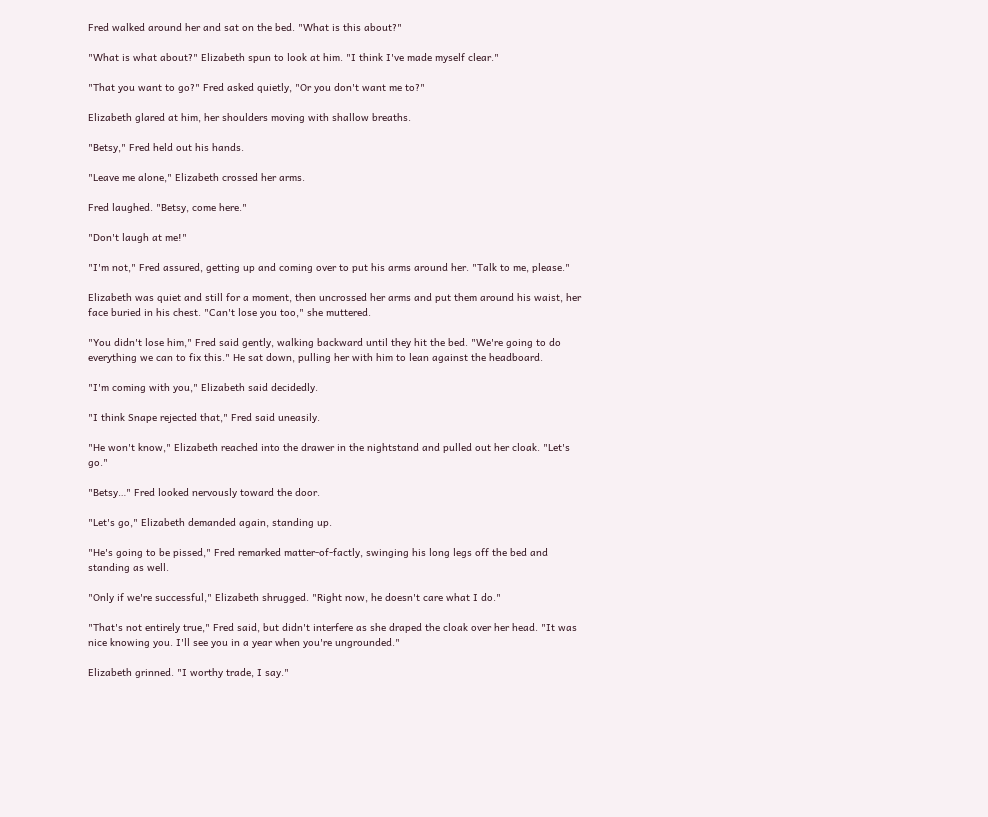Fred walked around her and sat on the bed. "What is this about?"

"What is what about?" Elizabeth spun to look at him. "I think I've made myself clear."

"That you want to go?" Fred asked quietly, "Or you don't want me to?"

Elizabeth glared at him, her shoulders moving with shallow breaths.

"Betsy," Fred held out his hands.

"Leave me alone," Elizabeth crossed her arms.

Fred laughed. "Betsy, come here."

"Don't laugh at me!"

"I'm not," Fred assured, getting up and coming over to put his arms around her. "Talk to me, please."

Elizabeth was quiet and still for a moment, then uncrossed her arms and put them around his waist, her face buried in his chest. "Can't lose you too," she muttered.

"You didn't lose him," Fred said gently, walking backward until they hit the bed. "We're going to do everything we can to fix this." He sat down, pulling her with him to lean against the headboard.

"I'm coming with you," Elizabeth said decidedly.

"I think Snape rejected that," Fred said uneasily.

"He won't know," Elizabeth reached into the drawer in the nightstand and pulled out her cloak. "Let's go."

"Betsy…" Fred looked nervously toward the door.

"Let's go," Elizabeth demanded again, standing up.

"He's going to be pissed," Fred remarked matter-of-factly, swinging his long legs off the bed and standing as well.

"Only if we're successful," Elizabeth shrugged. "Right now, he doesn't care what I do."

"That's not entirely true," Fred said, but didn't interfere as she draped the cloak over her head. "It was nice knowing you. I'll see you in a year when you're ungrounded."

Elizabeth grinned. "I worthy trade, I say."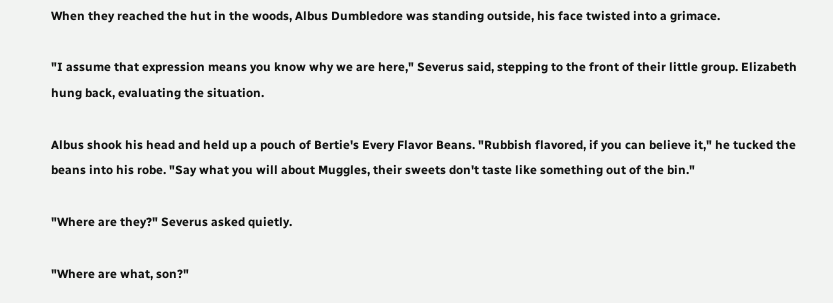When they reached the hut in the woods, Albus Dumbledore was standing outside, his face twisted into a grimace.

"I assume that expression means you know why we are here," Severus said, stepping to the front of their little group. Elizabeth hung back, evaluating the situation.

Albus shook his head and held up a pouch of Bertie's Every Flavor Beans. "Rubbish flavored, if you can believe it," he tucked the beans into his robe. "Say what you will about Muggles, their sweets don't taste like something out of the bin."

"Where are they?" Severus asked quietly.

"Where are what, son?"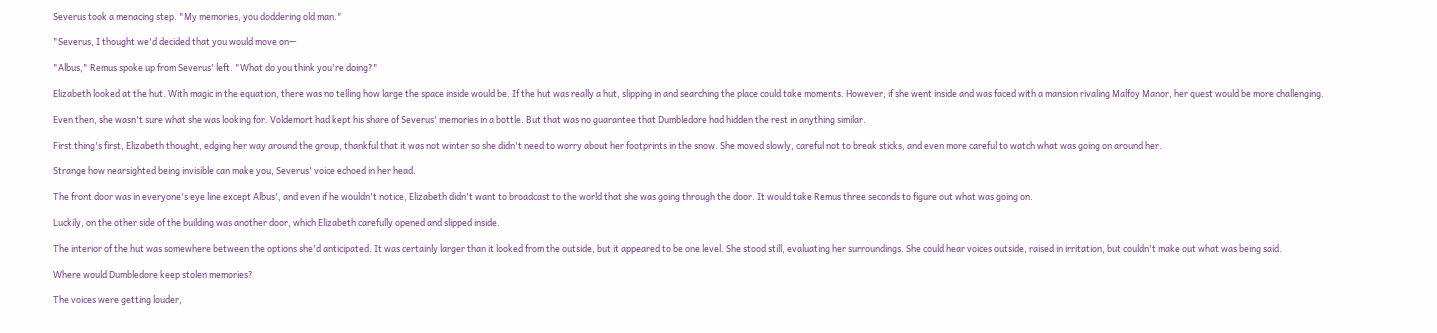Severus took a menacing step. "My memories, you doddering old man."

"Severus, I thought we'd decided that you would move on—

"Albus," Remus spoke up from Severus' left. "What do you think you're doing?"

Elizabeth looked at the hut. With magic in the equation, there was no telling how large the space inside would be. If the hut was really a hut, slipping in and searching the place could take moments. However, if she went inside and was faced with a mansion rivaling Malfoy Manor, her quest would be more challenging.

Even then, she wasn't sure what she was looking for. Voldemort had kept his share of Severus' memories in a bottle. But that was no guarantee that Dumbledore had hidden the rest in anything similar.

First thing's first, Elizabeth thought, edging her way around the group, thankful that it was not winter so she didn't need to worry about her footprints in the snow. She moved slowly, careful not to break sticks, and even more careful to watch what was going on around her.

Strange how nearsighted being invisible can make you, Severus' voice echoed in her head.

The front door was in everyone's eye line except Albus', and even if he wouldn't notice, Elizabeth didn't want to broadcast to the world that she was going through the door. It would take Remus three seconds to figure out what was going on.

Luckily, on the other side of the building was another door, which Elizabeth carefully opened and slipped inside.

The interior of the hut was somewhere between the options she'd anticipated. It was certainly larger than it looked from the outside, but it appeared to be one level. She stood still, evaluating her surroundings. She could hear voices outside, raised in irritation, but couldn't make out what was being said.

Where would Dumbledore keep stolen memories?

The voices were getting louder,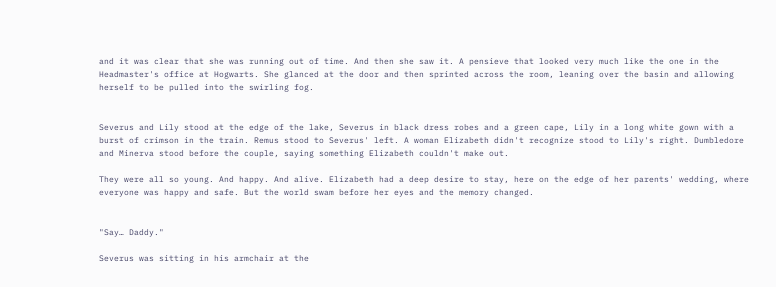and it was clear that she was running out of time. And then she saw it. A pensieve that looked very much like the one in the Headmaster's office at Hogwarts. She glanced at the door and then sprinted across the room, leaning over the basin and allowing herself to be pulled into the swirling fog.


Severus and Lily stood at the edge of the lake, Severus in black dress robes and a green cape, Lily in a long white gown with a burst of crimson in the train. Remus stood to Severus' left. A woman Elizabeth didn't recognize stood to Lily's right. Dumbledore and Minerva stood before the couple, saying something Elizabeth couldn't make out.

They were all so young. And happy. And alive. Elizabeth had a deep desire to stay, here on the edge of her parents' wedding, where everyone was happy and safe. But the world swam before her eyes and the memory changed.


"Say… Daddy."

Severus was sitting in his armchair at the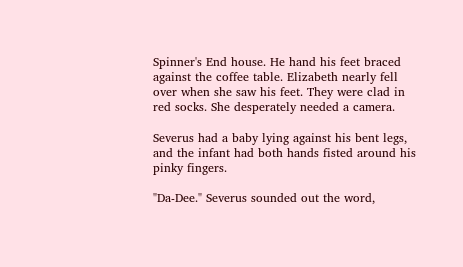Spinner's End house. He hand his feet braced against the coffee table. Elizabeth nearly fell over when she saw his feet. They were clad in red socks. She desperately needed a camera.

Severus had a baby lying against his bent legs, and the infant had both hands fisted around his pinky fingers.

"Da-Dee." Severus sounded out the word,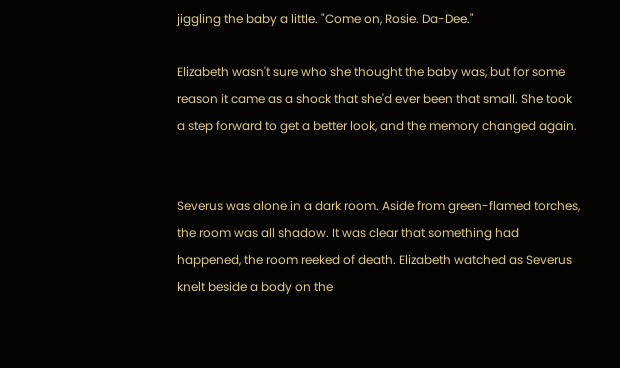jiggling the baby a little. "Come on, Rosie. Da-Dee."

Elizabeth wasn't sure who she thought the baby was, but for some reason it came as a shock that she'd ever been that small. She took a step forward to get a better look, and the memory changed again.


Severus was alone in a dark room. Aside from green-flamed torches, the room was all shadow. It was clear that something had happened, the room reeked of death. Elizabeth watched as Severus knelt beside a body on the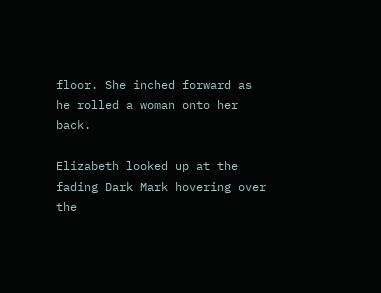floor. She inched forward as he rolled a woman onto her back.

Elizabeth looked up at the fading Dark Mark hovering over the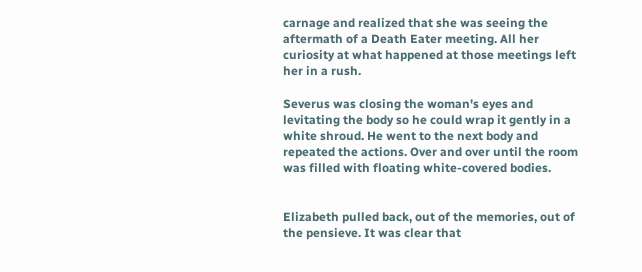carnage and realized that she was seeing the aftermath of a Death Eater meeting. All her curiosity at what happened at those meetings left her in a rush.

Severus was closing the woman's eyes and levitating the body so he could wrap it gently in a white shroud. He went to the next body and repeated the actions. Over and over until the room was filled with floating white-covered bodies.


Elizabeth pulled back, out of the memories, out of the pensieve. It was clear that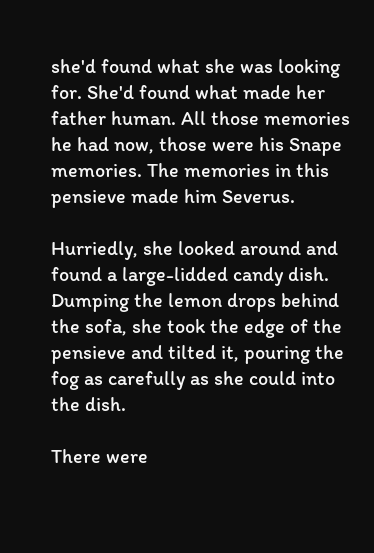she'd found what she was looking for. She'd found what made her father human. All those memories he had now, those were his Snape memories. The memories in this pensieve made him Severus.

Hurriedly, she looked around and found a large-lidded candy dish. Dumping the lemon drops behind the sofa, she took the edge of the pensieve and tilted it, pouring the fog as carefully as she could into the dish.

There were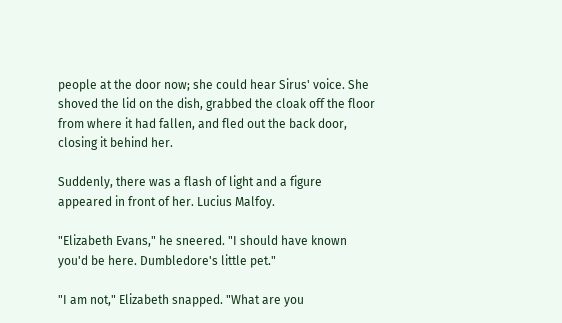people at the door now; she could hear Sirus' voice. She shoved the lid on the dish, grabbed the cloak off the floor from where it had fallen, and fled out the back door, closing it behind her.

Suddenly, there was a flash of light and a figure appeared in front of her. Lucius Malfoy.

"Elizabeth Evans," he sneered. "I should have known you'd be here. Dumbledore's little pet."

"I am not," Elizabeth snapped. "What are you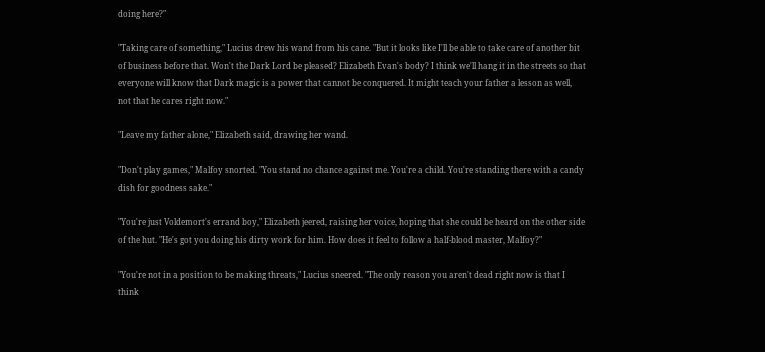doing here?"

"Taking care of something," Lucius drew his wand from his cane. "But it looks like I'll be able to take care of another bit of business before that. Won't the Dark Lord be pleased? Elizabeth Evan's body? I think we'll hang it in the streets so that everyone will know that Dark magic is a power that cannot be conquered. It might teach your father a lesson as well, not that he cares right now."

"Leave my father alone," Elizabeth said, drawing her wand.

"Don't play games," Malfoy snorted. "You stand no chance against me. You're a child. You're standing there with a candy dish for goodness sake."

"You're just Voldemort's errand boy," Elizabeth jeered, raising her voice, hoping that she could be heard on the other side of the hut. "He's got you doing his dirty work for him. How does it feel to follow a half-blood master, Malfoy?"

"You're not in a position to be making threats," Lucius sneered. "The only reason you aren't dead right now is that I think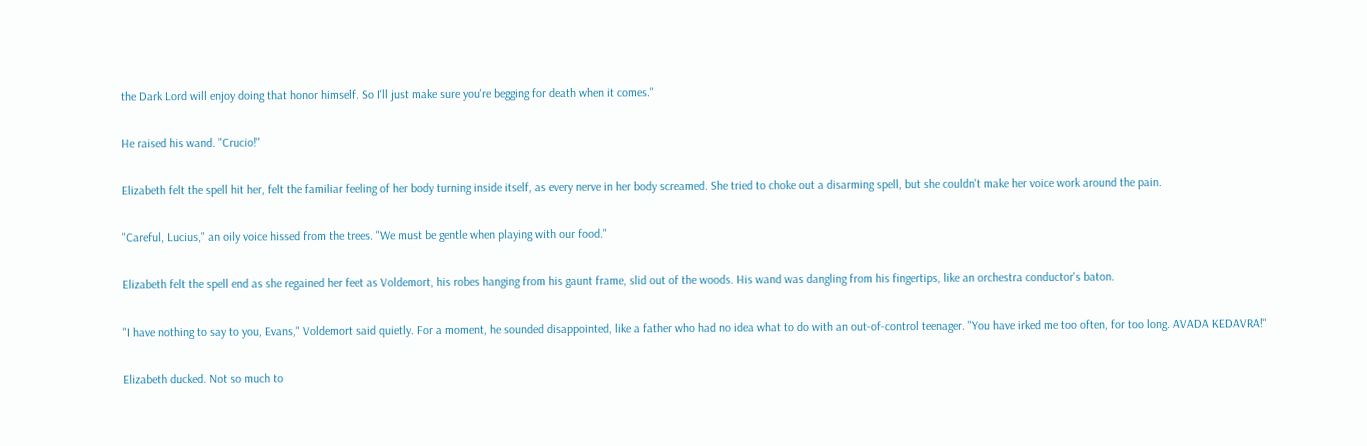the Dark Lord will enjoy doing that honor himself. So I'll just make sure you're begging for death when it comes."

He raised his wand. "Crucio!"

Elizabeth felt the spell hit her, felt the familiar feeling of her body turning inside itself, as every nerve in her body screamed. She tried to choke out a disarming spell, but she couldn't make her voice work around the pain.

"Careful, Lucius," an oily voice hissed from the trees. "We must be gentle when playing with our food."

Elizabeth felt the spell end as she regained her feet as Voldemort, his robes hanging from his gaunt frame, slid out of the woods. His wand was dangling from his fingertips, like an orchestra conductor's baton.

"I have nothing to say to you, Evans," Voldemort said quietly. For a moment, he sounded disappointed, like a father who had no idea what to do with an out-of-control teenager. "You have irked me too often, for too long. AVADA KEDAVRA!"

Elizabeth ducked. Not so much to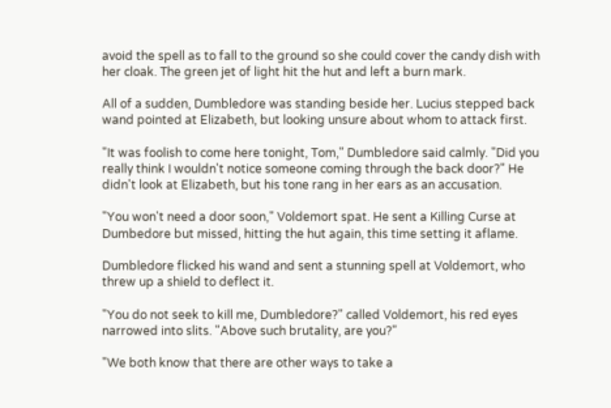avoid the spell as to fall to the ground so she could cover the candy dish with her cloak. The green jet of light hit the hut and left a burn mark.

All of a sudden, Dumbledore was standing beside her. Lucius stepped back wand pointed at Elizabeth, but looking unsure about whom to attack first.

"It was foolish to come here tonight, Tom," Dumbledore said calmly. "Did you really think I wouldn't notice someone coming through the back door?" He didn't look at Elizabeth, but his tone rang in her ears as an accusation.

"You won't need a door soon," Voldemort spat. He sent a Killing Curse at Dumbedore but missed, hitting the hut again, this time setting it aflame.

Dumbledore flicked his wand and sent a stunning spell at Voldemort, who threw up a shield to deflect it.

"You do not seek to kill me, Dumbledore?" called Voldemort, his red eyes narrowed into slits. "Above such brutality, are you?"

"We both know that there are other ways to take a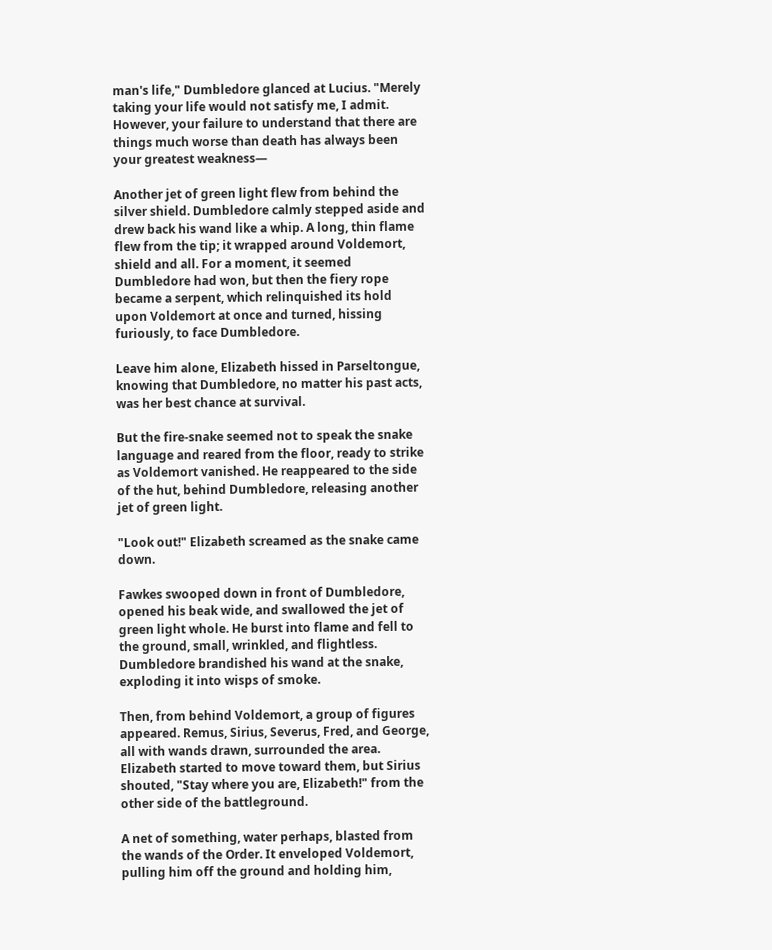man's life," Dumbledore glanced at Lucius. "Merely taking your life would not satisfy me, I admit. However, your failure to understand that there are things much worse than death has always been your greatest weakness—

Another jet of green light flew from behind the silver shield. Dumbledore calmly stepped aside and drew back his wand like a whip. A long, thin flame flew from the tip; it wrapped around Voldemort, shield and all. For a moment, it seemed Dumbledore had won, but then the fiery rope became a serpent, which relinquished its hold upon Voldemort at once and turned, hissing furiously, to face Dumbledore.

Leave him alone, Elizabeth hissed in Parseltongue, knowing that Dumbledore, no matter his past acts, was her best chance at survival.

But the fire-snake seemed not to speak the snake language and reared from the floor, ready to strike as Voldemort vanished. He reappeared to the side of the hut, behind Dumbledore, releasing another jet of green light.

"Look out!" Elizabeth screamed as the snake came down.

Fawkes swooped down in front of Dumbledore, opened his beak wide, and swallowed the jet of green light whole. He burst into flame and fell to the ground, small, wrinkled, and flightless. Dumbledore brandished his wand at the snake, exploding it into wisps of smoke.

Then, from behind Voldemort, a group of figures appeared. Remus, Sirius, Severus, Fred, and George, all with wands drawn, surrounded the area. Elizabeth started to move toward them, but Sirius shouted, "Stay where you are, Elizabeth!" from the other side of the battleground.

A net of something, water perhaps, blasted from the wands of the Order. It enveloped Voldemort, pulling him off the ground and holding him,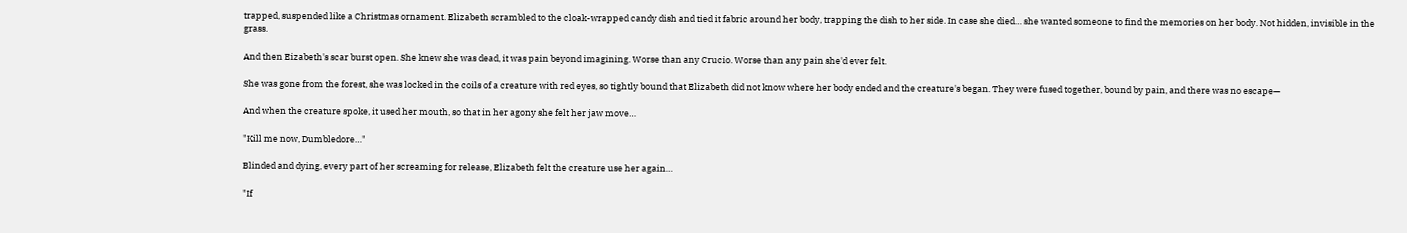trapped, suspended like a Christmas ornament. Elizabeth scrambled to the cloak-wrapped candy dish and tied it fabric around her body, trapping the dish to her side. In case she died… she wanted someone to find the memories on her body. Not hidden, invisible in the grass.

And then Eizabeth's scar burst open. She knew she was dead, it was pain beyond imagining. Worse than any Crucio. Worse than any pain she'd ever felt.

She was gone from the forest, she was locked in the coils of a creature with red eyes, so tightly bound that Elizabeth did not know where her body ended and the creature's began. They were fused together, bound by pain, and there was no escape—

And when the creature spoke, it used her mouth, so that in her agony she felt her jaw move…

"Kill me now, Dumbledore…"

Blinded and dying, every part of her screaming for release, Elizabeth felt the creature use her again…

"If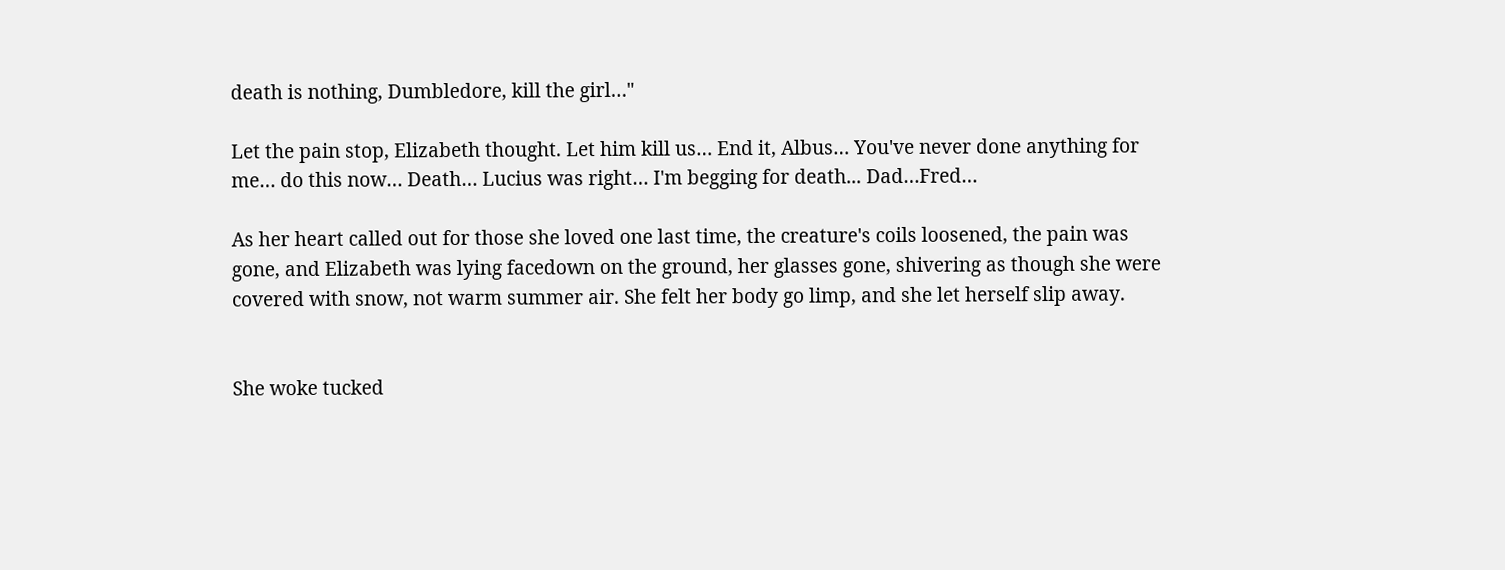death is nothing, Dumbledore, kill the girl…"

Let the pain stop, Elizabeth thought. Let him kill us… End it, Albus… You've never done anything for me… do this now… Death… Lucius was right… I'm begging for death... Dad…Fred…

As her heart called out for those she loved one last time, the creature's coils loosened, the pain was gone, and Elizabeth was lying facedown on the ground, her glasses gone, shivering as though she were covered with snow, not warm summer air. She felt her body go limp, and she let herself slip away.


She woke tucked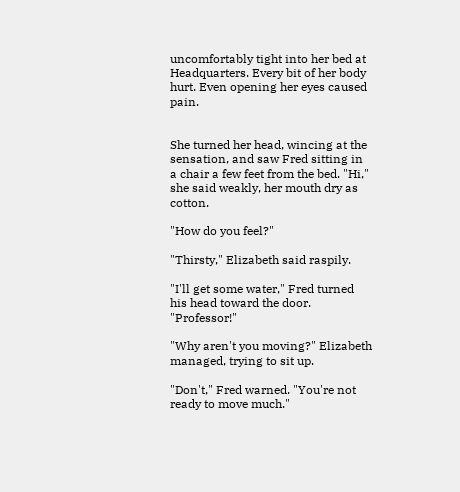uncomfortably tight into her bed at Headquarters. Every bit of her body hurt. Even opening her eyes caused pain.


She turned her head, wincing at the sensation, and saw Fred sitting in a chair a few feet from the bed. "Hi," she said weakly, her mouth dry as cotton.

"How do you feel?"

"Thirsty," Elizabeth said raspily.

"I'll get some water," Fred turned his head toward the door. "Professor!"

"Why aren't you moving?" Elizabeth managed, trying to sit up.

"Don't," Fred warned. "You're not ready to move much."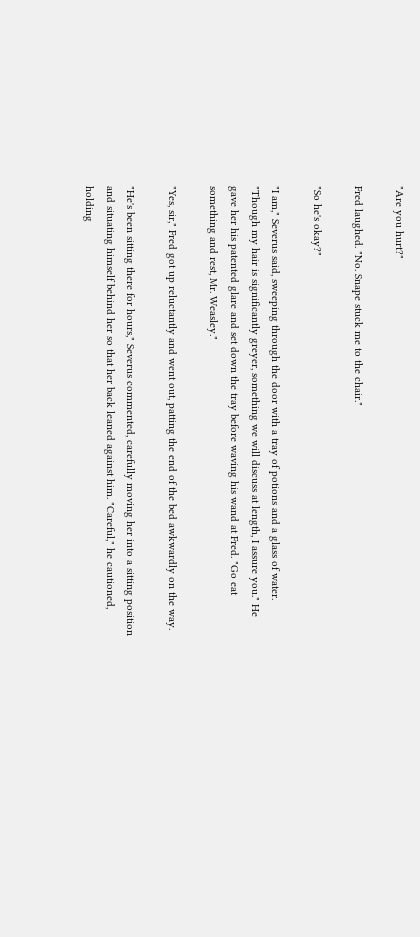"Are you hurt?"

Fred laughed. "No. Snape stuck me to the chair."

"So he's okay?"

"I am," Severus said, sweeping through the door with a tray of potions and a glass of water. "Though my hair is significantly greyer, something we will discuss at length, I assure you." He gave her his patented glare and set down the tray before waving his wand at Fred. "Go eat something and rest, Mr. Weasley."

"Yes, sir," Fred got up reluctantly and went out, patting the end of the bed awkwardly on the way.

"He's been sitting there for hours," Severus commented, carefully moving her into a sitting position and situating himself behind her so that her back leaned against him. "Careful," he cautioned, holding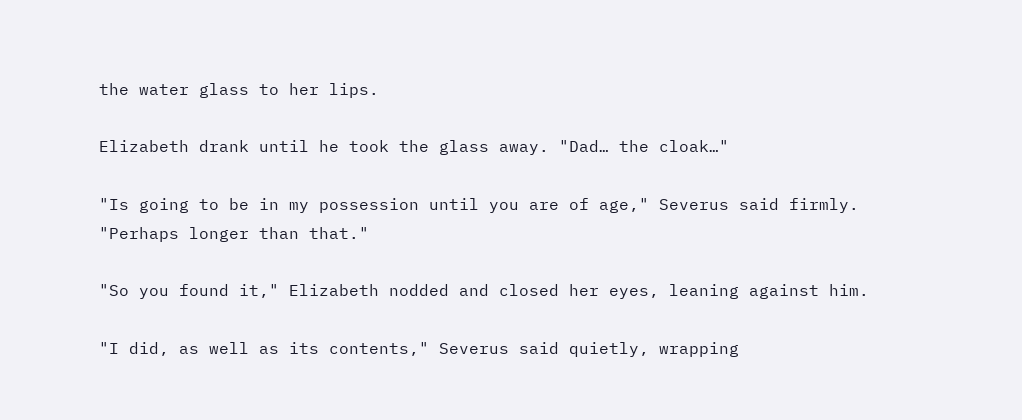the water glass to her lips.

Elizabeth drank until he took the glass away. "Dad… the cloak…"

"Is going to be in my possession until you are of age," Severus said firmly. "Perhaps longer than that."

"So you found it," Elizabeth nodded and closed her eyes, leaning against him.

"I did, as well as its contents," Severus said quietly, wrapping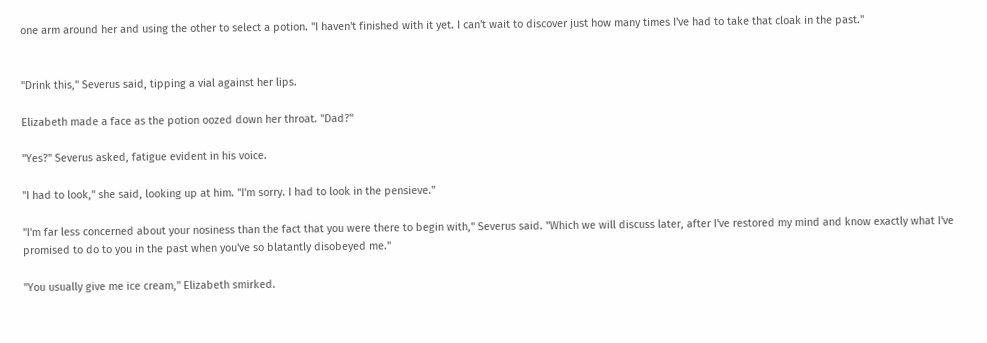one arm around her and using the other to select a potion. "I haven't finished with it yet. I can't wait to discover just how many times I've had to take that cloak in the past."


"Drink this," Severus said, tipping a vial against her lips.

Elizabeth made a face as the potion oozed down her throat. "Dad?"

"Yes?" Severus asked, fatigue evident in his voice.

"I had to look," she said, looking up at him. "I'm sorry. I had to look in the pensieve."

"I'm far less concerned about your nosiness than the fact that you were there to begin with," Severus said. "Which we will discuss later, after I've restored my mind and know exactly what I've promised to do to you in the past when you've so blatantly disobeyed me."

"You usually give me ice cream," Elizabeth smirked.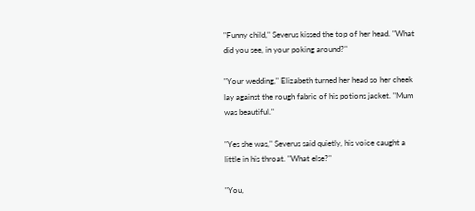"Funny child," Severus kissed the top of her head. "What did you see, in your poking around?"

"Your wedding," Elizabeth turned her head so her cheek lay against the rough fabric of his potions jacket. "Mum was beautiful."

"Yes she was," Severus said quietly, his voice caught a little in his throat. "What else?"

"You,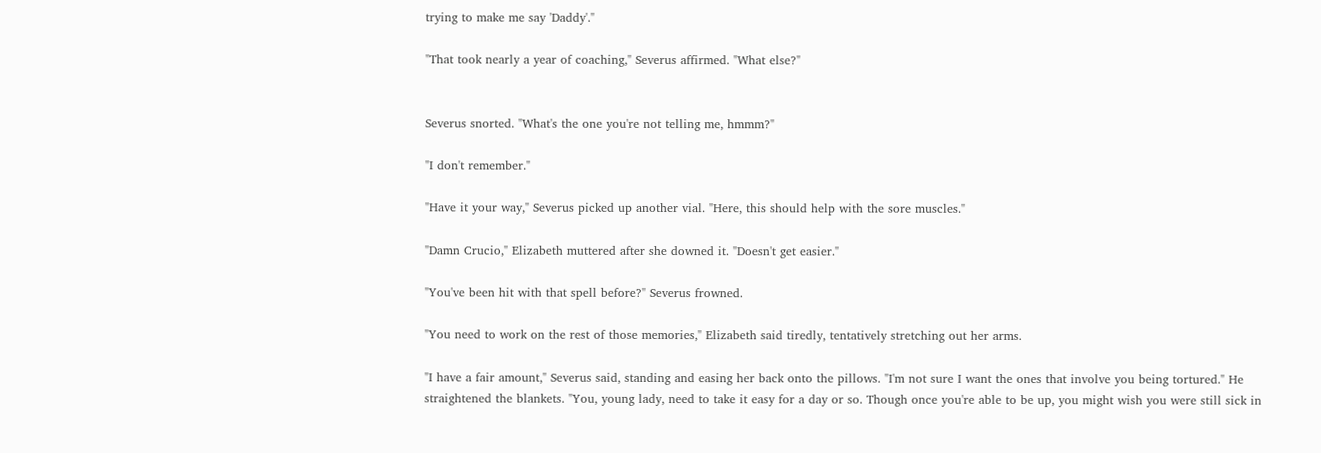trying to make me say 'Daddy'."

"That took nearly a year of coaching," Severus affirmed. "What else?"


Severus snorted. "What's the one you're not telling me, hmmm?"

"I don't remember."

"Have it your way," Severus picked up another vial. "Here, this should help with the sore muscles."

"Damn Crucio," Elizabeth muttered after she downed it. "Doesn't get easier."

"You've been hit with that spell before?" Severus frowned.

"You need to work on the rest of those memories," Elizabeth said tiredly, tentatively stretching out her arms.

"I have a fair amount," Severus said, standing and easing her back onto the pillows. "I'm not sure I want the ones that involve you being tortured." He straightened the blankets. "You, young lady, need to take it easy for a day or so. Though once you're able to be up, you might wish you were still sick in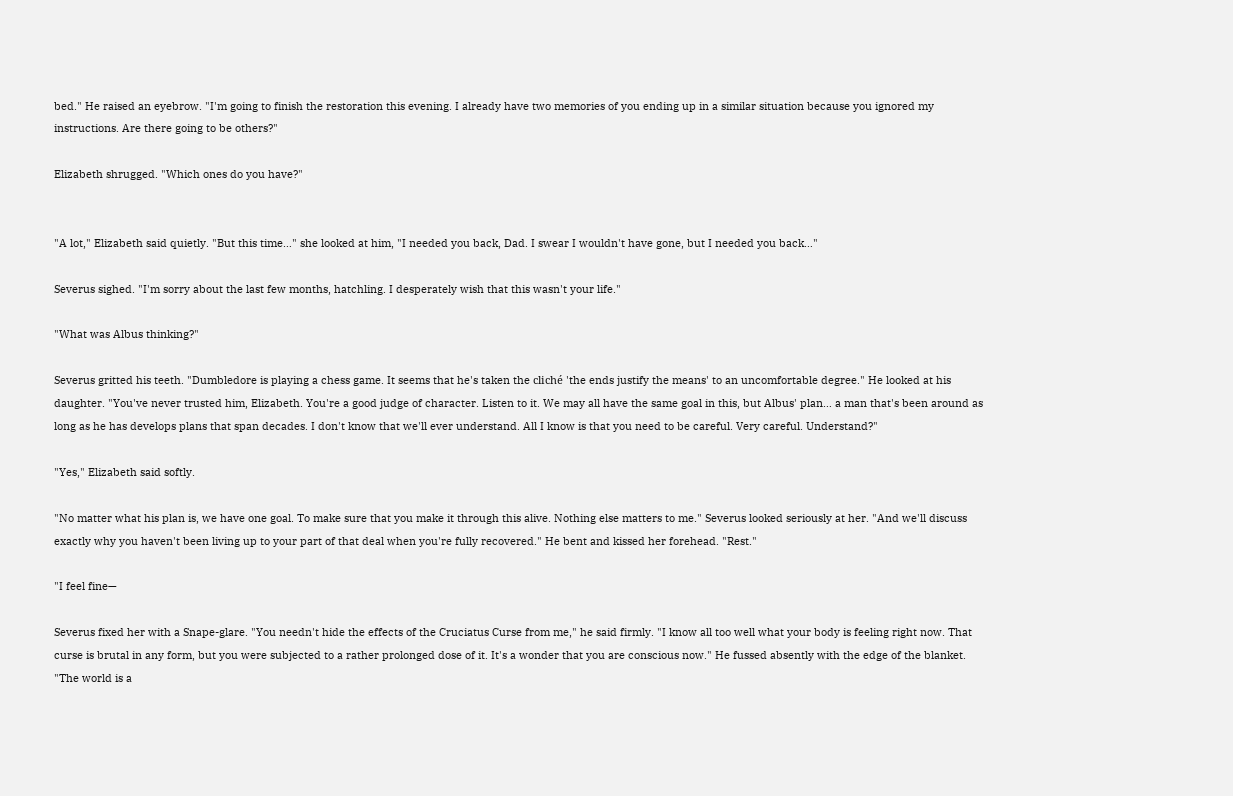bed." He raised an eyebrow. "I'm going to finish the restoration this evening. I already have two memories of you ending up in a similar situation because you ignored my instructions. Are there going to be others?"

Elizabeth shrugged. "Which ones do you have?"


"A lot," Elizabeth said quietly. "But this time…" she looked at him, "I needed you back, Dad. I swear I wouldn't have gone, but I needed you back…"

Severus sighed. "I'm sorry about the last few months, hatchling. I desperately wish that this wasn't your life."

"What was Albus thinking?"

Severus gritted his teeth. "Dumbledore is playing a chess game. It seems that he's taken the cliché 'the ends justify the means' to an uncomfortable degree." He looked at his daughter. "You've never trusted him, Elizabeth. You're a good judge of character. Listen to it. We may all have the same goal in this, but Albus' plan… a man that's been around as long as he has develops plans that span decades. I don't know that we'll ever understand. All I know is that you need to be careful. Very careful. Understand?"

"Yes," Elizabeth said softly.

"No matter what his plan is, we have one goal. To make sure that you make it through this alive. Nothing else matters to me." Severus looked seriously at her. "And we'll discuss exactly why you haven't been living up to your part of that deal when you're fully recovered." He bent and kissed her forehead. "Rest."

"I feel fine—

Severus fixed her with a Snape-glare. "You needn't hide the effects of the Cruciatus Curse from me," he said firmly. "I know all too well what your body is feeling right now. That curse is brutal in any form, but you were subjected to a rather prolonged dose of it. It's a wonder that you are conscious now." He fussed absently with the edge of the blanket. "The world is a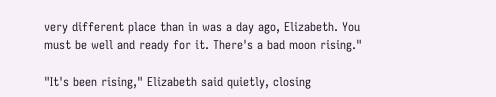very different place than in was a day ago, Elizabeth. You must be well and ready for it. There's a bad moon rising."

"It's been rising," Elizabeth said quietly, closing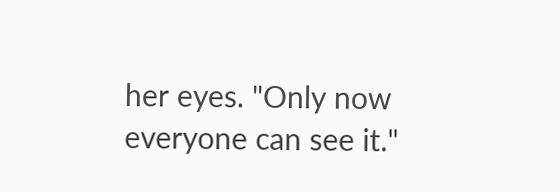her eyes. "Only now everyone can see it."